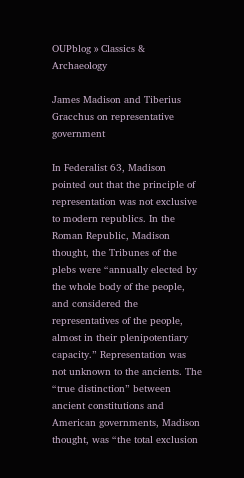OUPblog » Classics & Archaeology

James Madison and Tiberius Gracchus on representative government

In Federalist 63, Madison pointed out that the principle of representation was not exclusive to modern republics. In the Roman Republic, Madison thought, the Tribunes of the plebs were “annually elected by the whole body of the people, and considered the representatives of the people, almost in their plenipotentiary capacity.” Representation was not unknown to the ancients. The “true distinction” between ancient constitutions and American governments, Madison thought, was “the total exclusion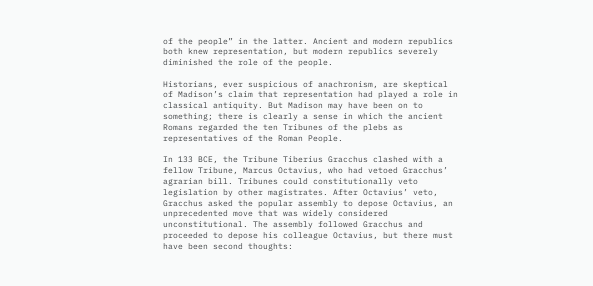of the people” in the latter. Ancient and modern republics both knew representation, but modern republics severely diminished the role of the people.

Historians, ever suspicious of anachronism, are skeptical of Madison’s claim that representation had played a role in classical antiquity. But Madison may have been on to something; there is clearly a sense in which the ancient Romans regarded the ten Tribunes of the plebs as representatives of the Roman People.

In 133 BCE, the Tribune Tiberius Gracchus clashed with a fellow Tribune, Marcus Octavius, who had vetoed Gracchus’ agrarian bill. Tribunes could constitutionally veto legislation by other magistrates. After Octavius’ veto, Gracchus asked the popular assembly to depose Octavius, an unprecedented move that was widely considered unconstitutional. The assembly followed Gracchus and proceeded to depose his colleague Octavius, but there must have been second thoughts: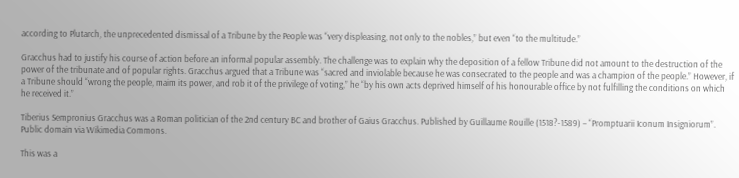according to Plutarch, the unprecedented dismissal of a Tribune by the People was “very displeasing, not only to the nobles,” but even “to the multitude.”

Gracchus had to justify his course of action before an informal popular assembly. The challenge was to explain why the deposition of a fellow Tribune did not amount to the destruction of the power of the tribunate and of popular rights. Gracchus argued that a Tribune was “sacred and inviolable because he was consecrated to the people and was a champion of the people.” However, if a Tribune should “wrong the people, maim its power, and rob it of the privilege of voting,” he “by his own acts deprived himself of his honourable office by not fulfilling the conditions on which he received it.”

Tiberius Sempronius Gracchus was a Roman politician of the 2nd century BC and brother of Gaius Gracchus. Published by Guillaume Rouille (1518?-1589) – “Promptuarii Iconum Insigniorum”. Public domain via Wikimedia Commons.

This was a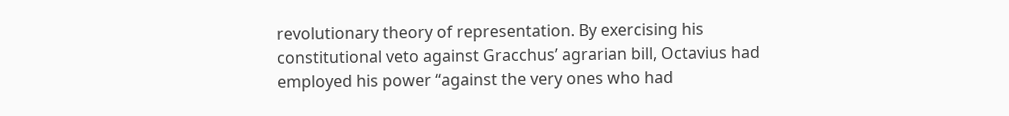revolutionary theory of representation. By exercising his constitutional veto against Gracchus’ agrarian bill, Octavius had employed his power “against the very ones who had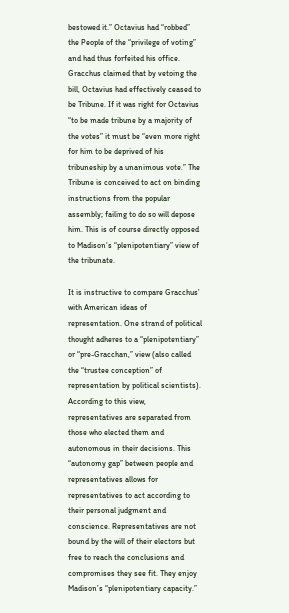bestowed it.” Octavius had “robbed” the People of the “privilege of voting” and had thus forfeited his office. Gracchus claimed that by vetoing the bill, Octavius had effectively ceased to be Tribune. If it was right for Octavius “to be made tribune by a majority of the votes” it must be “even more right for him to be deprived of his tribuneship by a unanimous vote.” The Tribune is conceived to act on binding instructions from the popular assembly; failing to do so will depose him. This is of course directly opposed to Madison’s “plenipotentiary” view of the tribunate.

It is instructive to compare Gracchus’ with American ideas of representation. One strand of political thought adheres to a “plenipotentiary” or “pre-Gracchan,” view (also called the “trustee conception” of representation by political scientists). According to this view, representatives are separated from those who elected them and autonomous in their decisions. This “autonomy gap” between people and representatives allows for representatives to act according to their personal judgment and conscience. Representatives are not bound by the will of their electors but free to reach the conclusions and compromises they see fit. They enjoy Madison’s “plenipotentiary capacity.”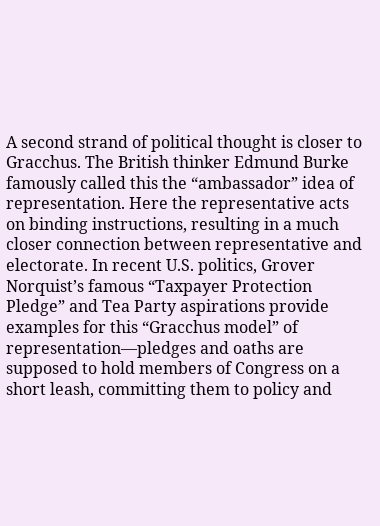A second strand of political thought is closer to Gracchus. The British thinker Edmund Burke famously called this the “ambassador” idea of representation. Here the representative acts on binding instructions, resulting in a much closer connection between representative and electorate. In recent U.S. politics, Grover Norquist’s famous “Taxpayer Protection Pledge” and Tea Party aspirations provide examples for this “Gracchus model” of representation—pledges and oaths are supposed to hold members of Congress on a short leash, committing them to policy and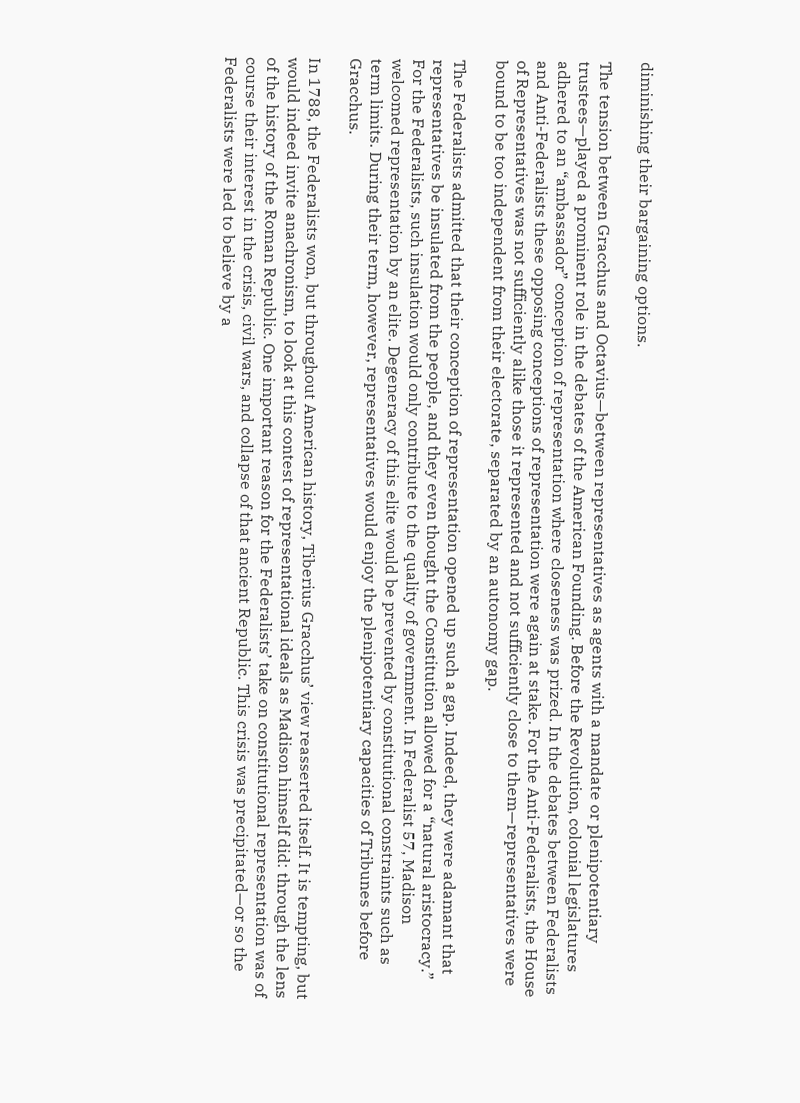diminishing their bargaining options.

The tension between Gracchus and Octavius—between representatives as agents with a mandate or plenipotentiary trustees—played a prominent role in the debates of the American Founding. Before the Revolution, colonial legislatures adhered to an “ambassador” conception of representation where closeness was prized. In the debates between Federalists and Anti-Federalists these opposing conceptions of representation were again at stake. For the Anti-Federalists, the House of Representatives was not sufficiently alike those it represented and not sufficiently close to them—representatives were bound to be too independent from their electorate, separated by an autonomy gap.

The Federalists admitted that their conception of representation opened up such a gap. Indeed, they were adamant that representatives be insulated from the people, and they even thought the Constitution allowed for a “natural aristocracy.” For the Federalists, such insulation would only contribute to the quality of government. In Federalist 57, Madison welcomed representation by an elite. Degeneracy of this elite would be prevented by constitutional constraints such as term limits. During their term, however, representatives would enjoy the plenipotentiary capacities of Tribunes before Gracchus.

In 1788, the Federalists won, but throughout American history, Tiberius Gracchus’ view reasserted itself. It is tempting, but would indeed invite anachronism, to look at this contest of representational ideals as Madison himself did: through the lens of the history of the Roman Republic. One important reason for the Federalists’ take on constitutional representation was of course their interest in the crisis, civil wars, and collapse of that ancient Republic. This crisis was precipitated—or so the Federalists were led to believe by a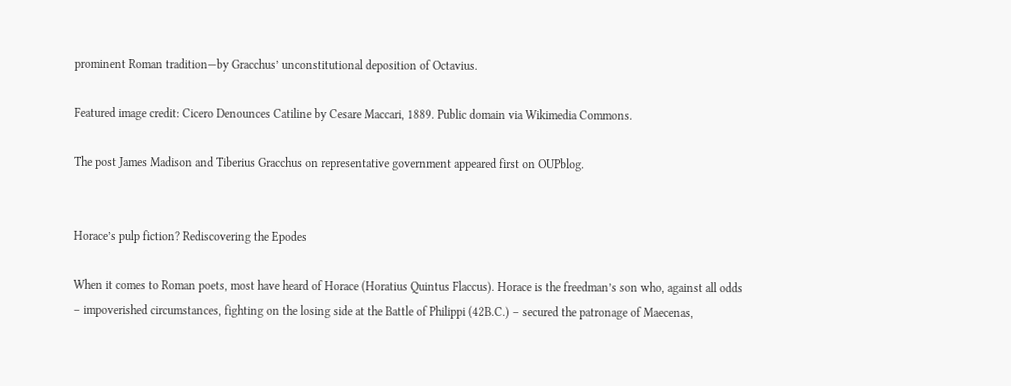prominent Roman tradition—by Gracchus’ unconstitutional deposition of Octavius.

Featured image credit: Cicero Denounces Catiline by Cesare Maccari, 1889. Public domain via Wikimedia Commons.

The post James Madison and Tiberius Gracchus on representative government appeared first on OUPblog.


Horace’s pulp fiction? Rediscovering the Epodes

When it comes to Roman poets, most have heard of Horace (Horatius Quintus Flaccus). Horace is the freedman’s son who, against all odds – impoverished circumstances, fighting on the losing side at the Battle of Philippi (42B.C.) – secured the patronage of Maecenas,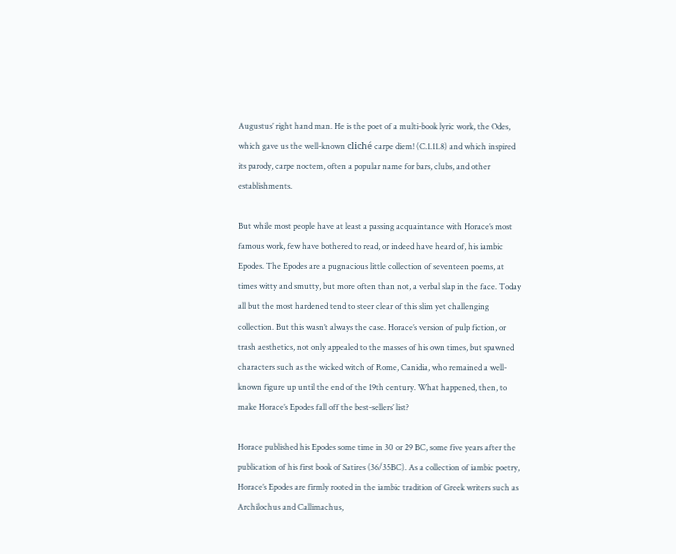Augustus’ right hand man. He is the poet of a multi-book lyric work, the Odes, which gave us the well-known cliché carpe diem! (C.1.11.8) and which inspired its parody, carpe noctem, often a popular name for bars, clubs, and other establishments.

But while most people have at least a passing acquaintance with Horace’s most famous work, few have bothered to read, or indeed have heard of, his iambic Epodes. The Epodes are a pugnacious little collection of seventeen poems, at times witty and smutty, but more often than not, a verbal slap in the face. Today all but the most hardened tend to steer clear of this slim yet challenging collection. But this wasn’t always the case. Horace’s version of pulp fiction, or trash aesthetics, not only appealed to the masses of his own times, but spawned characters such as the wicked witch of Rome, Canidia, who remained a well-known figure up until the end of the 19th century. What happened, then, to make Horace’s Epodes fall off the best-sellers’ list?

Horace published his Epodes some time in 30 or 29 BC, some five years after the publication of his first book of Satires (36/35BC). As a collection of iambic poetry, Horace’s Epodes are firmly rooted in the iambic tradition of Greek writers such as Archilochus and Callimachus,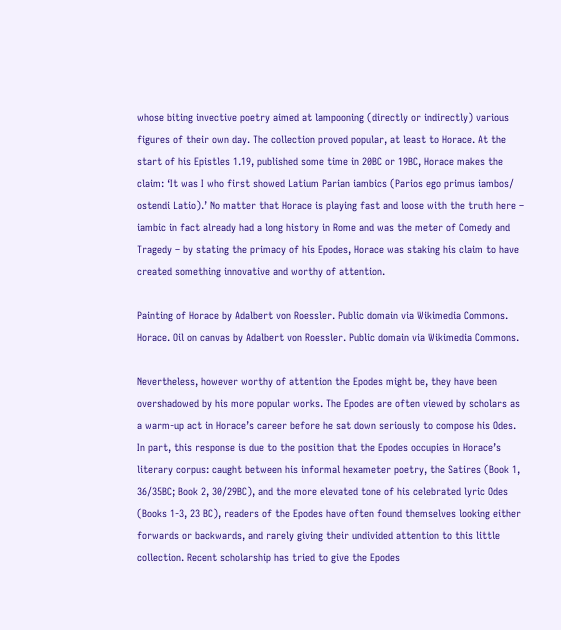whose biting invective poetry aimed at lampooning (directly or indirectly) various figures of their own day. The collection proved popular, at least to Horace. At the start of his Epistles 1.19, published some time in 20BC or 19BC, Horace makes the claim: ‘It was I who first showed Latium Parian iambics (Parios ego primus iambos/ ostendi Latio).’ No matter that Horace is playing fast and loose with the truth here – iambic in fact already had a long history in Rome and was the meter of Comedy and Tragedy – by stating the primacy of his Epodes, Horace was staking his claim to have created something innovative and worthy of attention.

Painting of Horace by Adalbert von Roessler. Public domain via Wikimedia Commons.
Horace. Oil on canvas by Adalbert von Roessler. Public domain via Wikimedia Commons.

Nevertheless, however worthy of attention the Epodes might be, they have been overshadowed by his more popular works. The Epodes are often viewed by scholars as a warm-up act in Horace’s career before he sat down seriously to compose his Odes. In part, this response is due to the position that the Epodes occupies in Horace’s literary corpus: caught between his informal hexameter poetry, the Satires (Book 1, 36/35BC; Book 2, 30/29BC), and the more elevated tone of his celebrated lyric Odes (Books 1-3, 23 BC), readers of the Epodes have often found themselves looking either forwards or backwards, and rarely giving their undivided attention to this little collection. Recent scholarship has tried to give the Epodes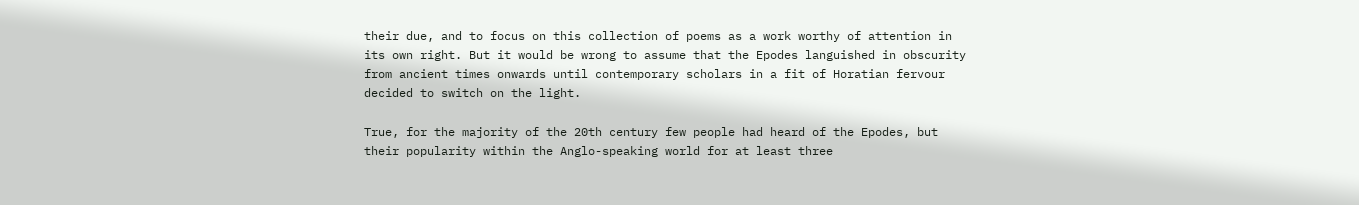their due, and to focus on this collection of poems as a work worthy of attention in its own right. But it would be wrong to assume that the Epodes languished in obscurity from ancient times onwards until contemporary scholars in a fit of Horatian fervour decided to switch on the light.

True, for the majority of the 20th century few people had heard of the Epodes, but their popularity within the Anglo-speaking world for at least three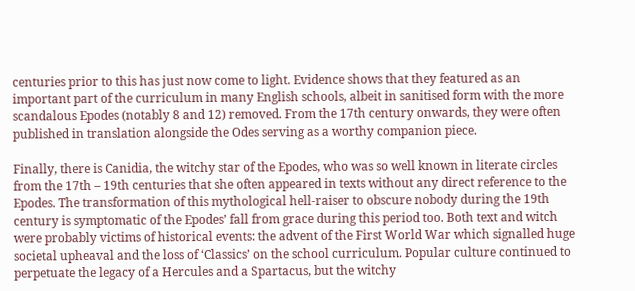centuries prior to this has just now come to light. Evidence shows that they featured as an important part of the curriculum in many English schools, albeit in sanitised form with the more scandalous Epodes (notably 8 and 12) removed. From the 17th century onwards, they were often published in translation alongside the Odes serving as a worthy companion piece.

Finally, there is Canidia, the witchy star of the Epodes, who was so well known in literate circles from the 17th – 19th centuries that she often appeared in texts without any direct reference to the Epodes. The transformation of this mythological hell-raiser to obscure nobody during the 19th century is symptomatic of the Epodes’ fall from grace during this period too. Both text and witch were probably victims of historical events: the advent of the First World War which signalled huge societal upheaval and the loss of ‘Classics’ on the school curriculum. Popular culture continued to perpetuate the legacy of a Hercules and a Spartacus, but the witchy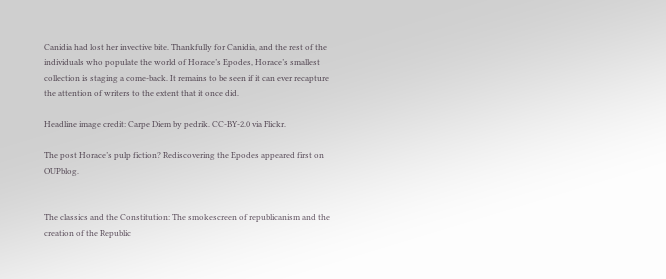Canidia had lost her invective bite. Thankfully for Canidia, and the rest of the individuals who populate the world of Horace’s Epodes, Horace’s smallest collection is staging a come-back. It remains to be seen if it can ever recapture the attention of writers to the extent that it once did.

Headline image credit: Carpe Diem by pedrik. CC-BY-2.0 via Flickr.

The post Horace’s pulp fiction? Rediscovering the Epodes appeared first on OUPblog.


The classics and the Constitution: The smokescreen of republicanism and the creation of the Republic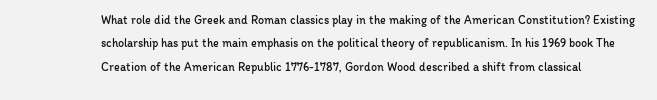What role did the Greek and Roman classics play in the making of the American Constitution? Existing scholarship has put the main emphasis on the political theory of republicanism. In his 1969 book The Creation of the American Republic 1776-1787, Gordon Wood described a shift from classical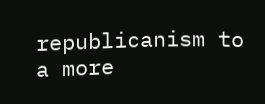republicanism to a more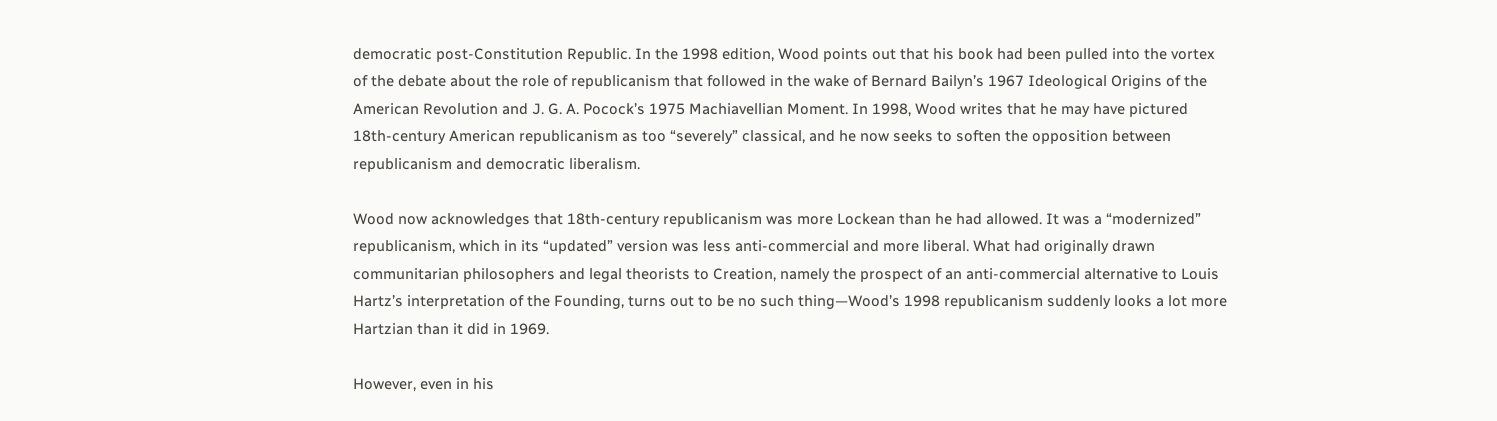democratic post-Constitution Republic. In the 1998 edition, Wood points out that his book had been pulled into the vortex of the debate about the role of republicanism that followed in the wake of Bernard Bailyn’s 1967 Ideological Origins of the American Revolution and J. G. A. Pocock’s 1975 Machiavellian Moment. In 1998, Wood writes that he may have pictured 18th-century American republicanism as too “severely” classical, and he now seeks to soften the opposition between republicanism and democratic liberalism.

Wood now acknowledges that 18th-century republicanism was more Lockean than he had allowed. It was a “modernized” republicanism, which in its “updated” version was less anti-commercial and more liberal. What had originally drawn communitarian philosophers and legal theorists to Creation, namely the prospect of an anti-commercial alternative to Louis Hartz’s interpretation of the Founding, turns out to be no such thing—Wood’s 1998 republicanism suddenly looks a lot more Hartzian than it did in 1969.

However, even in his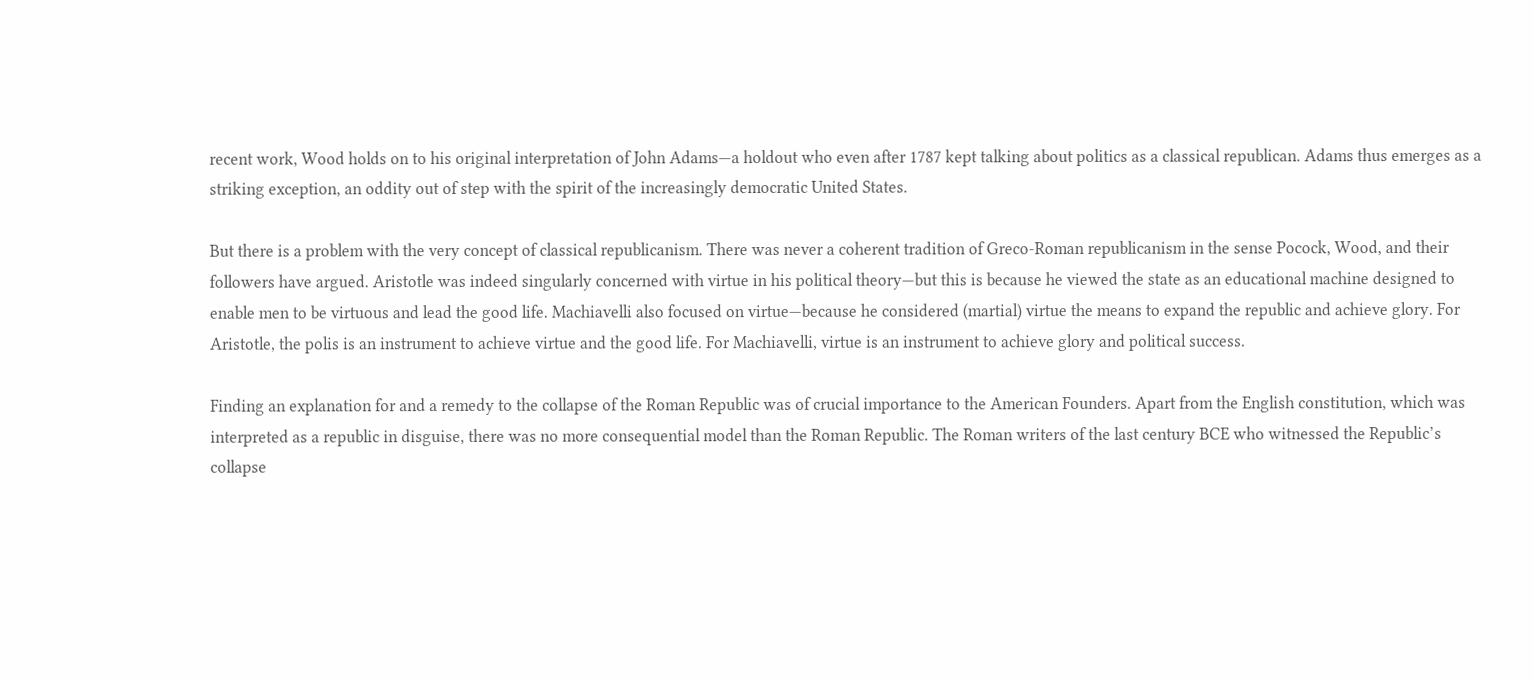recent work, Wood holds on to his original interpretation of John Adams—a holdout who even after 1787 kept talking about politics as a classical republican. Adams thus emerges as a striking exception, an oddity out of step with the spirit of the increasingly democratic United States.

But there is a problem with the very concept of classical republicanism. There was never a coherent tradition of Greco-Roman republicanism in the sense Pocock, Wood, and their followers have argued. Aristotle was indeed singularly concerned with virtue in his political theory—but this is because he viewed the state as an educational machine designed to enable men to be virtuous and lead the good life. Machiavelli also focused on virtue—because he considered (martial) virtue the means to expand the republic and achieve glory. For Aristotle, the polis is an instrument to achieve virtue and the good life. For Machiavelli, virtue is an instrument to achieve glory and political success.

Finding an explanation for and a remedy to the collapse of the Roman Republic was of crucial importance to the American Founders. Apart from the English constitution, which was interpreted as a republic in disguise, there was no more consequential model than the Roman Republic. The Roman writers of the last century BCE who witnessed the Republic’s collapse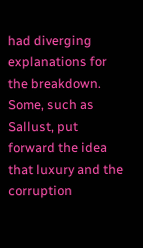had diverging explanations for the breakdown. Some, such as Sallust, put forward the idea that luxury and the corruption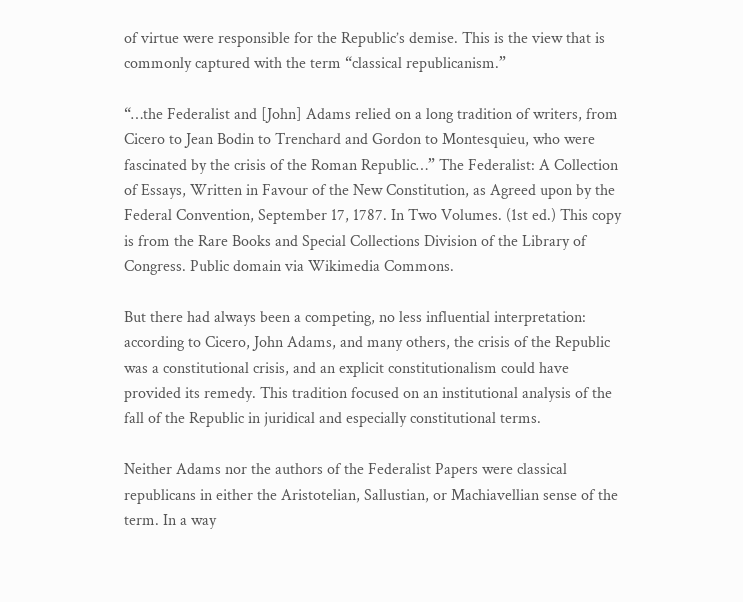of virtue were responsible for the Republic’s demise. This is the view that is commonly captured with the term “classical republicanism.”

“…the Federalist and [John] Adams relied on a long tradition of writers, from Cicero to Jean Bodin to Trenchard and Gordon to Montesquieu, who were fascinated by the crisis of the Roman Republic…” The Federalist: A Collection of Essays, Written in Favour of the New Constitution, as Agreed upon by the Federal Convention, September 17, 1787. In Two Volumes. (1st ed.) This copy is from the Rare Books and Special Collections Division of the Library of Congress. Public domain via Wikimedia Commons.

But there had always been a competing, no less influential interpretation: according to Cicero, John Adams, and many others, the crisis of the Republic was a constitutional crisis, and an explicit constitutionalism could have provided its remedy. This tradition focused on an institutional analysis of the fall of the Republic in juridical and especially constitutional terms.

Neither Adams nor the authors of the Federalist Papers were classical republicans in either the Aristotelian, Sallustian, or Machiavellian sense of the term. In a way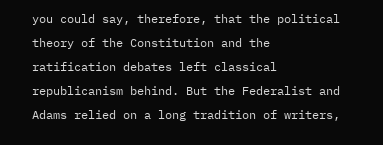you could say, therefore, that the political theory of the Constitution and the ratification debates left classical republicanism behind. But the Federalist and Adams relied on a long tradition of writers,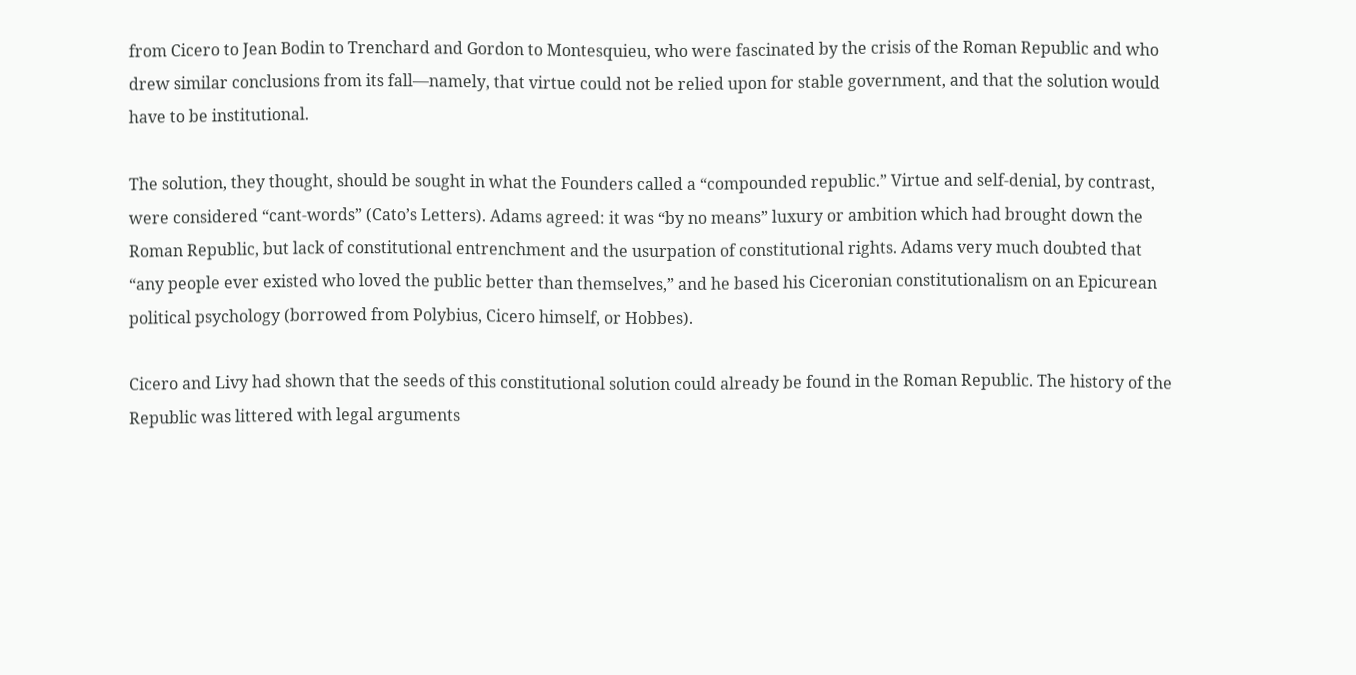from Cicero to Jean Bodin to Trenchard and Gordon to Montesquieu, who were fascinated by the crisis of the Roman Republic and who drew similar conclusions from its fall—namely, that virtue could not be relied upon for stable government, and that the solution would have to be institutional.

The solution, they thought, should be sought in what the Founders called a “compounded republic.” Virtue and self-denial, by contrast, were considered “cant-words” (Cato’s Letters). Adams agreed: it was “by no means” luxury or ambition which had brought down the Roman Republic, but lack of constitutional entrenchment and the usurpation of constitutional rights. Adams very much doubted that “any people ever existed who loved the public better than themselves,” and he based his Ciceronian constitutionalism on an Epicurean political psychology (borrowed from Polybius, Cicero himself, or Hobbes).

Cicero and Livy had shown that the seeds of this constitutional solution could already be found in the Roman Republic. The history of the Republic was littered with legal arguments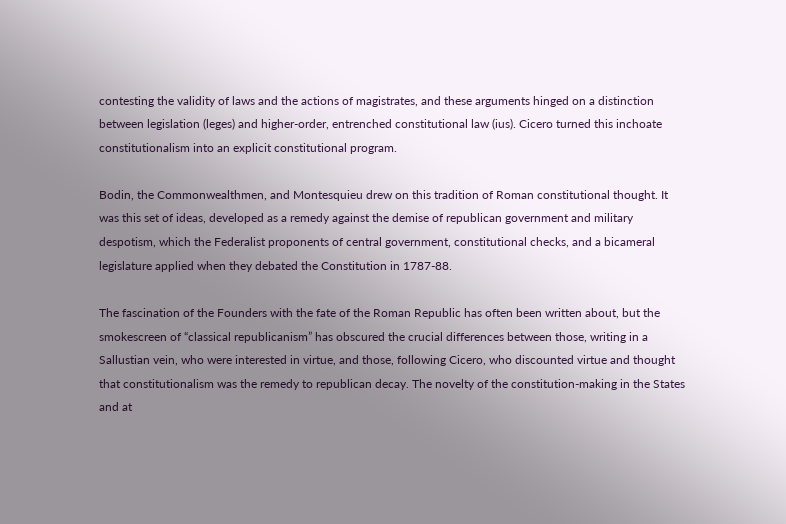contesting the validity of laws and the actions of magistrates, and these arguments hinged on a distinction between legislation (leges) and higher-order, entrenched constitutional law (ius). Cicero turned this inchoate constitutionalism into an explicit constitutional program.

Bodin, the Commonwealthmen, and Montesquieu drew on this tradition of Roman constitutional thought. It was this set of ideas, developed as a remedy against the demise of republican government and military despotism, which the Federalist proponents of central government, constitutional checks, and a bicameral legislature applied when they debated the Constitution in 1787-88.

The fascination of the Founders with the fate of the Roman Republic has often been written about, but the smokescreen of “classical republicanism” has obscured the crucial differences between those, writing in a Sallustian vein, who were interested in virtue, and those, following Cicero, who discounted virtue and thought that constitutionalism was the remedy to republican decay. The novelty of the constitution-making in the States and at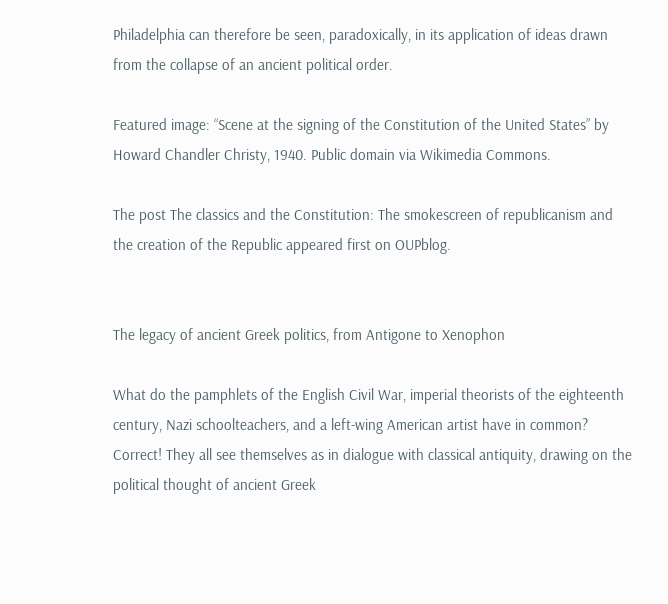Philadelphia can therefore be seen, paradoxically, in its application of ideas drawn from the collapse of an ancient political order.

Featured image: “Scene at the signing of the Constitution of the United States” by Howard Chandler Christy, 1940. Public domain via Wikimedia Commons.

The post The classics and the Constitution: The smokescreen of republicanism and the creation of the Republic appeared first on OUPblog.


The legacy of ancient Greek politics, from Antigone to Xenophon

What do the pamphlets of the English Civil War, imperial theorists of the eighteenth century, Nazi schoolteachers, and a left-wing American artist have in common? Correct! They all see themselves as in dialogue with classical antiquity, drawing on the political thought of ancient Greek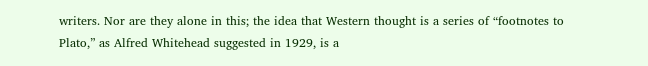writers. Nor are they alone in this; the idea that Western thought is a series of “footnotes to Plato,” as Alfred Whitehead suggested in 1929, is a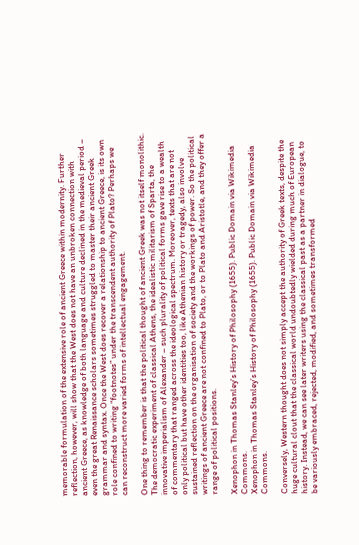memorable formulation of the extensive role of ancient Greece within modernity. Further reflection, however, will show that the West does not have an unbroken connection with ancient Greece, as knowledge of both language and culture declined in the medieval period – even the great Renaissance scholars sometimes struggled to master their ancient Greek grammar and syntax. Once the West does recover a relationship to ancient Greece, is its own role confined to writing “footnotes” under the transcendent authority of Plato? Perhaps we can reconstruct more varied forms of intellectual engagement.

One thing to remember is that the political thought of ancient Greek was not itself monolithic. The democratic experiment of classical Athens, the idealistic militarism of Sparta, the innovative imperialism of Alexander – such plurality of political forms gave rise to a wealth of commentary that ranged across the ideological spectrum. Moreover, texts that are not only political but have other identities too, like Athenian history or tragedy, also involve sustained reflection on the organisation of society and the workings of power. So the political writings of ancient Greece are not confined to Plato, or to Plato and Aristotle, and they offer a range of political positions.

Xenophon in Thomas Stanley's History of Philosophy (1655). Public Domain via Wikimedia Commons.
Xenophon in Thomas Stanley’s History of Philosophy (1655). Public Domain via Wikimedia Commons.

Conversely, Western thought does not simply accept the authority of Greek texts, despite the huge cultural clout that the classical world undoubtedly wielded during much of European history. Instead, we can see later writers using the classical past as a partner in dialogue, to be variously embraced, rejected, modified, and sometimes transformed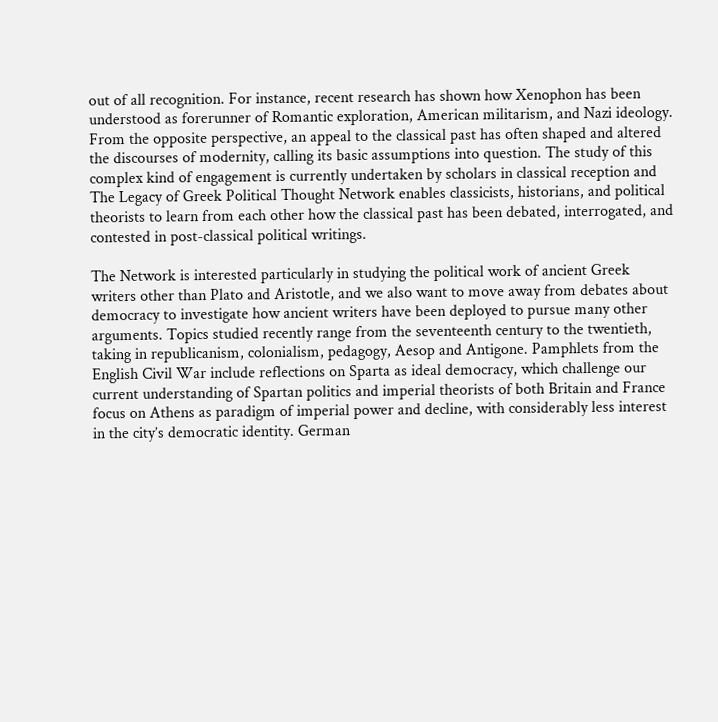out of all recognition. For instance, recent research has shown how Xenophon has been understood as forerunner of Romantic exploration, American militarism, and Nazi ideology. From the opposite perspective, an appeal to the classical past has often shaped and altered the discourses of modernity, calling its basic assumptions into question. The study of this complex kind of engagement is currently undertaken by scholars in classical reception and The Legacy of Greek Political Thought Network enables classicists, historians, and political theorists to learn from each other how the classical past has been debated, interrogated, and contested in post-classical political writings.

The Network is interested particularly in studying the political work of ancient Greek writers other than Plato and Aristotle, and we also want to move away from debates about democracy to investigate how ancient writers have been deployed to pursue many other arguments. Topics studied recently range from the seventeenth century to the twentieth, taking in republicanism, colonialism, pedagogy, Aesop and Antigone. Pamphlets from the English Civil War include reflections on Sparta as ideal democracy, which challenge our current understanding of Spartan politics and imperial theorists of both Britain and France focus on Athens as paradigm of imperial power and decline, with considerably less interest in the city’s democratic identity. German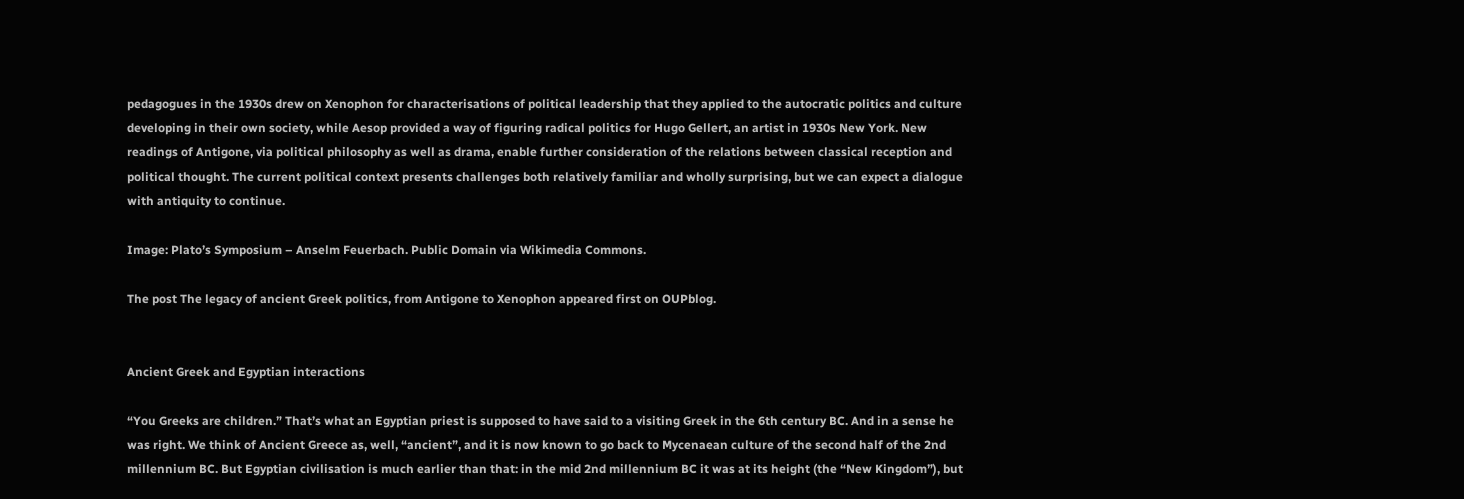pedagogues in the 1930s drew on Xenophon for characterisations of political leadership that they applied to the autocratic politics and culture developing in their own society, while Aesop provided a way of figuring radical politics for Hugo Gellert, an artist in 1930s New York. New readings of Antigone, via political philosophy as well as drama, enable further consideration of the relations between classical reception and political thought. The current political context presents challenges both relatively familiar and wholly surprising, but we can expect a dialogue with antiquity to continue.

Image: Plato’s Symposium – Anselm Feuerbach. Public Domain via Wikimedia Commons.

The post The legacy of ancient Greek politics, from Antigone to Xenophon appeared first on OUPblog.


Ancient Greek and Egyptian interactions

“You Greeks are children.” That’s what an Egyptian priest is supposed to have said to a visiting Greek in the 6th century BC. And in a sense he was right. We think of Ancient Greece as, well, “ancient”, and it is now known to go back to Mycenaean culture of the second half of the 2nd millennium BC. But Egyptian civilisation is much earlier than that: in the mid 2nd millennium BC it was at its height (the “New Kingdom”), but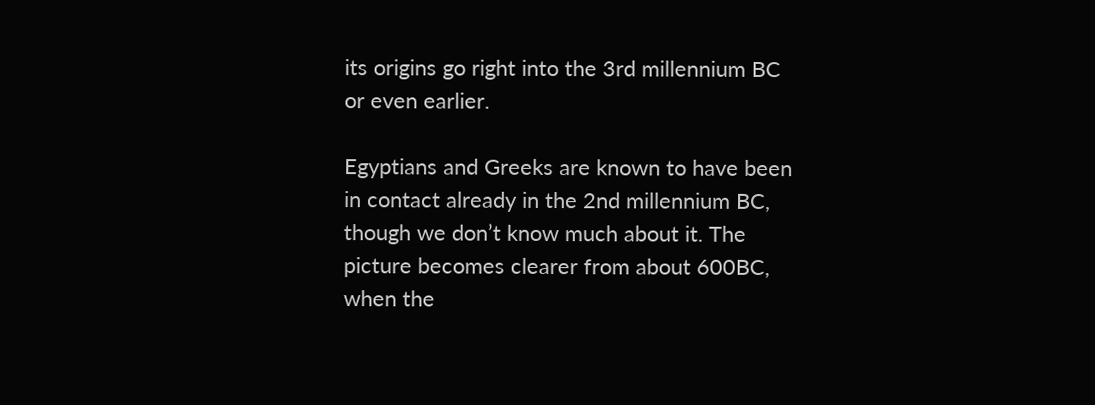its origins go right into the 3rd millennium BC or even earlier.

Egyptians and Greeks are known to have been in contact already in the 2nd millennium BC, though we don’t know much about it. The picture becomes clearer from about 600BC, when the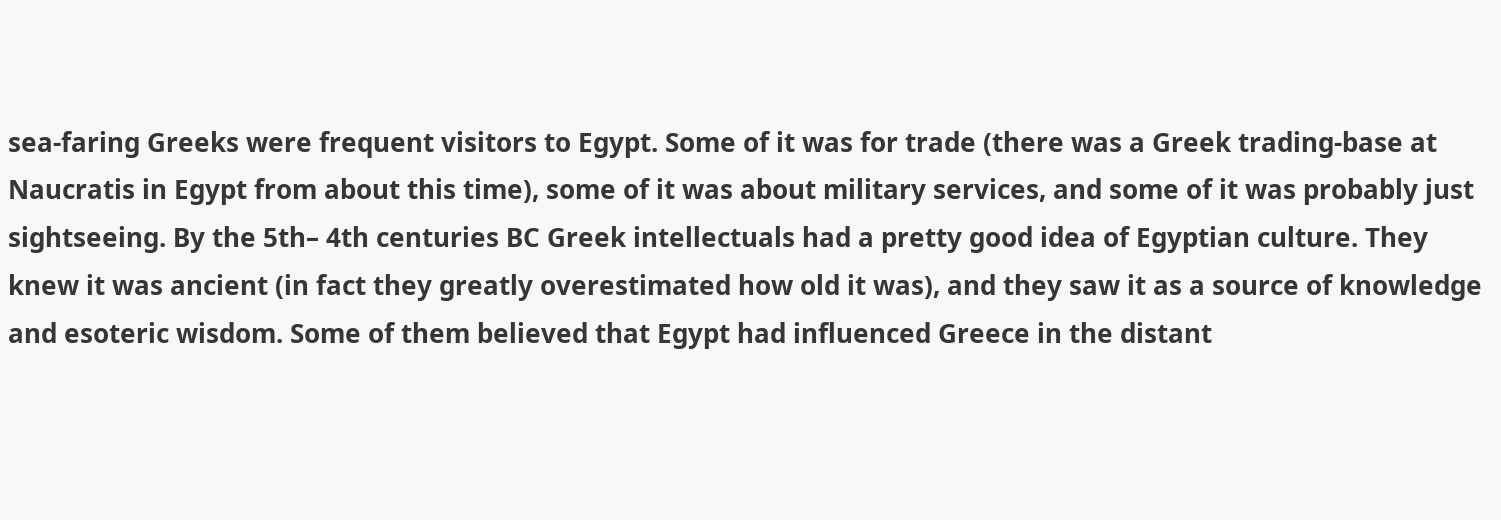sea-faring Greeks were frequent visitors to Egypt. Some of it was for trade (there was a Greek trading-base at Naucratis in Egypt from about this time), some of it was about military services, and some of it was probably just sightseeing. By the 5th– 4th centuries BC Greek intellectuals had a pretty good idea of Egyptian culture. They knew it was ancient (in fact they greatly overestimated how old it was), and they saw it as a source of knowledge and esoteric wisdom. Some of them believed that Egypt had influenced Greece in the distant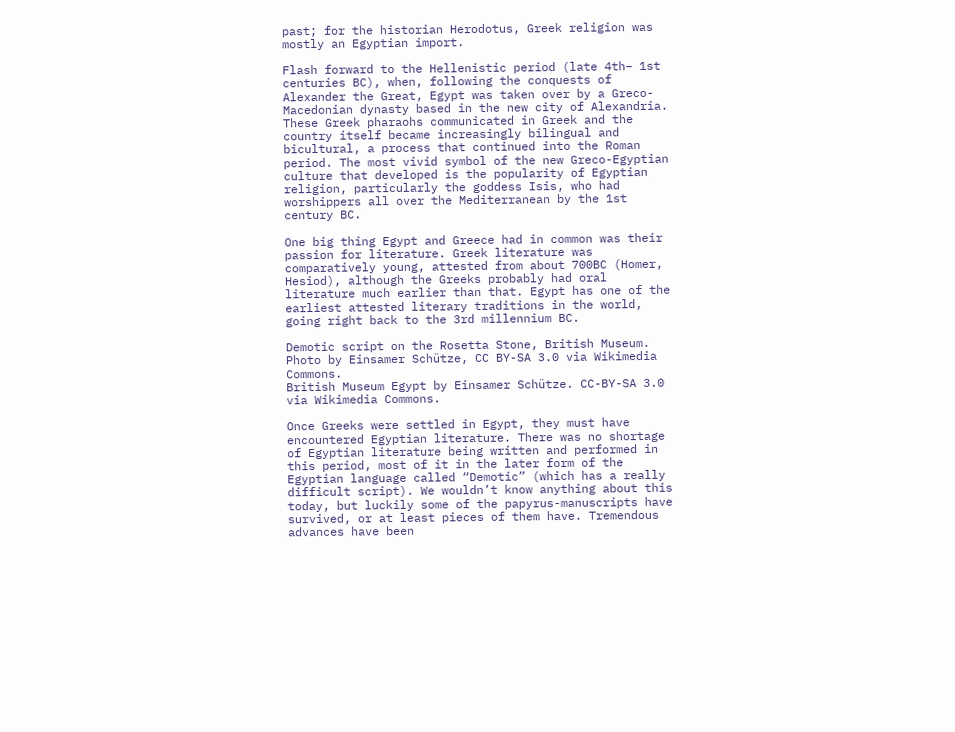past; for the historian Herodotus, Greek religion was mostly an Egyptian import.

Flash forward to the Hellenistic period (late 4th– 1st centuries BC), when, following the conquests of Alexander the Great, Egypt was taken over by a Greco-Macedonian dynasty based in the new city of Alexandria. These Greek pharaohs communicated in Greek and the country itself became increasingly bilingual and bicultural, a process that continued into the Roman period. The most vivid symbol of the new Greco-Egyptian culture that developed is the popularity of Egyptian religion, particularly the goddess Isis, who had worshippers all over the Mediterranean by the 1st century BC.

One big thing Egypt and Greece had in common was their passion for literature. Greek literature was comparatively young, attested from about 700BC (Homer, Hesiod), although the Greeks probably had oral literature much earlier than that. Egypt has one of the earliest attested literary traditions in the world, going right back to the 3rd millennium BC.

Demotic script on the Rosetta Stone, British Museum. Photo by Einsamer Schütze, CC BY-SA 3.0 via Wikimedia Commons.
British Museum Egypt by Einsamer Schütze. CC-BY-SA 3.0 via Wikimedia Commons.

Once Greeks were settled in Egypt, they must have encountered Egyptian literature. There was no shortage of Egyptian literature being written and performed in this period, most of it in the later form of the Egyptian language called “Demotic” (which has a really difficult script). We wouldn’t know anything about this today, but luckily some of the papyrus-manuscripts have survived, or at least pieces of them have. Tremendous advances have been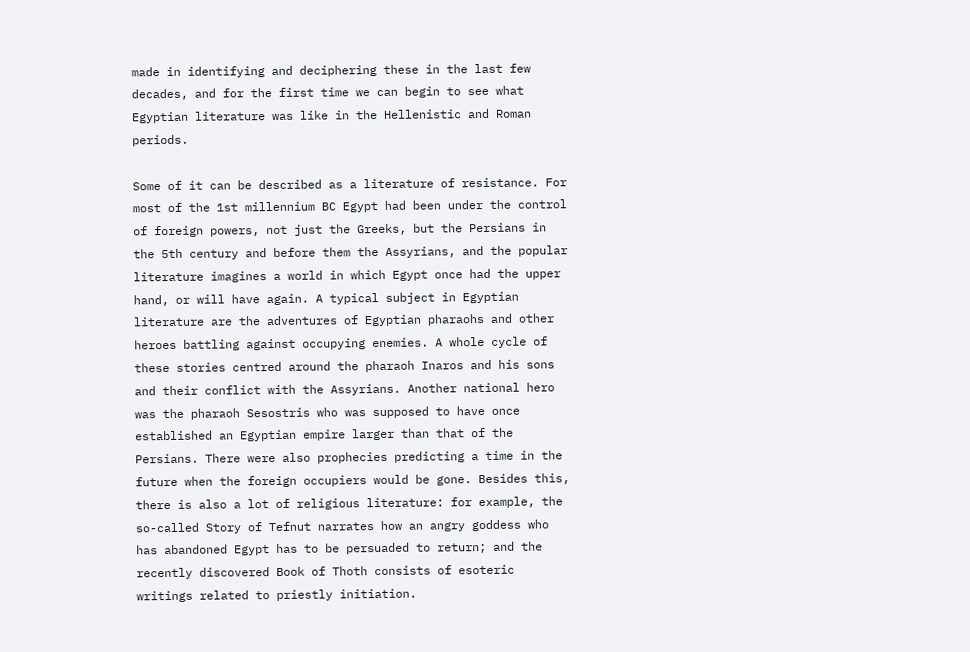made in identifying and deciphering these in the last few decades, and for the first time we can begin to see what Egyptian literature was like in the Hellenistic and Roman periods.

Some of it can be described as a literature of resistance. For most of the 1st millennium BC Egypt had been under the control of foreign powers, not just the Greeks, but the Persians in the 5th century and before them the Assyrians, and the popular literature imagines a world in which Egypt once had the upper hand, or will have again. A typical subject in Egyptian literature are the adventures of Egyptian pharaohs and other heroes battling against occupying enemies. A whole cycle of these stories centred around the pharaoh Inaros and his sons and their conflict with the Assyrians. Another national hero was the pharaoh Sesostris who was supposed to have once established an Egyptian empire larger than that of the Persians. There were also prophecies predicting a time in the future when the foreign occupiers would be gone. Besides this, there is also a lot of religious literature: for example, the so-called Story of Tefnut narrates how an angry goddess who has abandoned Egypt has to be persuaded to return; and the recently discovered Book of Thoth consists of esoteric writings related to priestly initiation.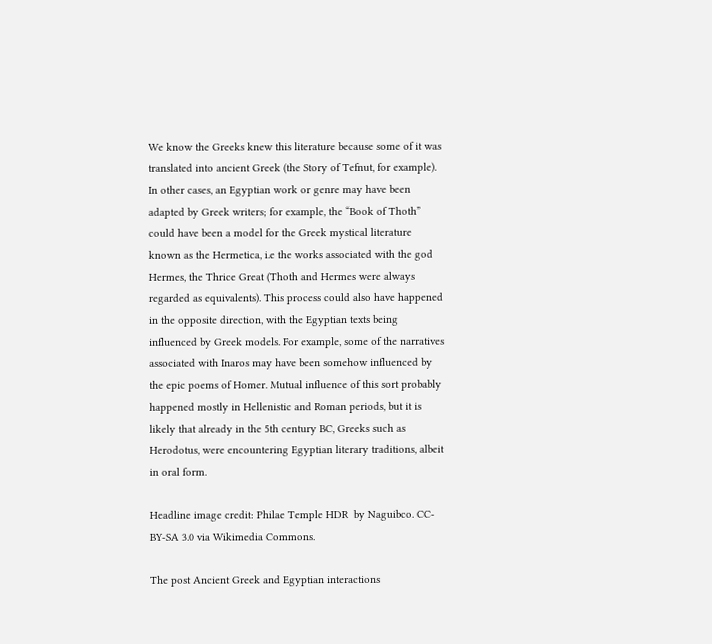We know the Greeks knew this literature because some of it was translated into ancient Greek (the Story of Tefnut, for example). In other cases, an Egyptian work or genre may have been adapted by Greek writers; for example, the “Book of Thoth” could have been a model for the Greek mystical literature known as the Hermetica, i.e the works associated with the god Hermes, the Thrice Great (Thoth and Hermes were always regarded as equivalents). This process could also have happened in the opposite direction, with the Egyptian texts being influenced by Greek models. For example, some of the narratives associated with Inaros may have been somehow influenced by the epic poems of Homer. Mutual influence of this sort probably happened mostly in Hellenistic and Roman periods, but it is likely that already in the 5th century BC, Greeks such as Herodotus, were encountering Egyptian literary traditions, albeit in oral form.

Headline image credit: Philae Temple HDR  by Naguibco. CC-BY-SA 3.0 via Wikimedia Commons.

The post Ancient Greek and Egyptian interactions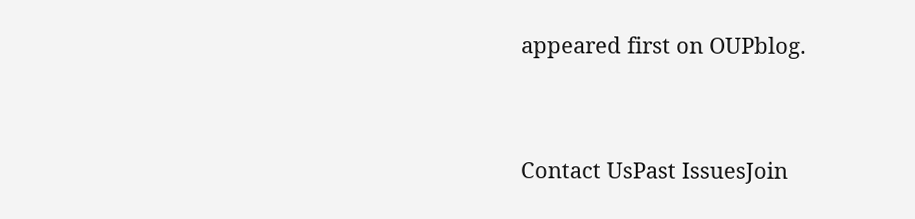appeared first on OUPblog.


Contact UsPast IssuesJoin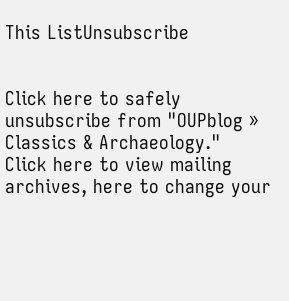This ListUnsubscribe


Click here to safely unsubscribe from "OUPblog » Classics & Archaeology."
Click here to view mailing archives, here to change your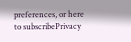preferences, or here to subscribePrivacy